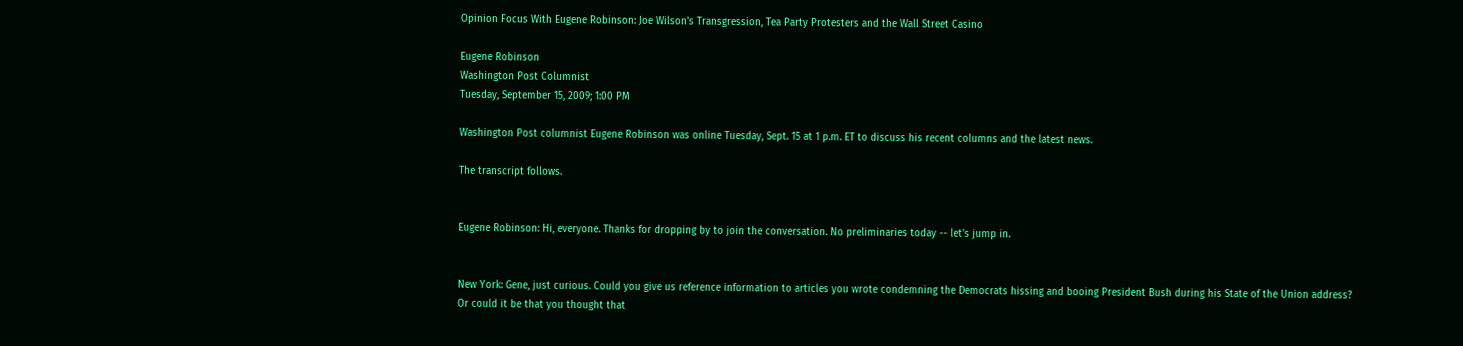Opinion Focus With Eugene Robinson: Joe Wilson's Transgression, Tea Party Protesters and the Wall Street Casino

Eugene Robinson
Washington Post Columnist
Tuesday, September 15, 2009; 1:00 PM

Washington Post columnist Eugene Robinson was online Tuesday, Sept. 15 at 1 p.m. ET to discuss his recent columns and the latest news.

The transcript follows.


Eugene Robinson: Hi, everyone. Thanks for dropping by to join the conversation. No preliminaries today -- let's jump in.


New York: Gene, just curious. Could you give us reference information to articles you wrote condemning the Democrats hissing and booing President Bush during his State of the Union address? Or could it be that you thought that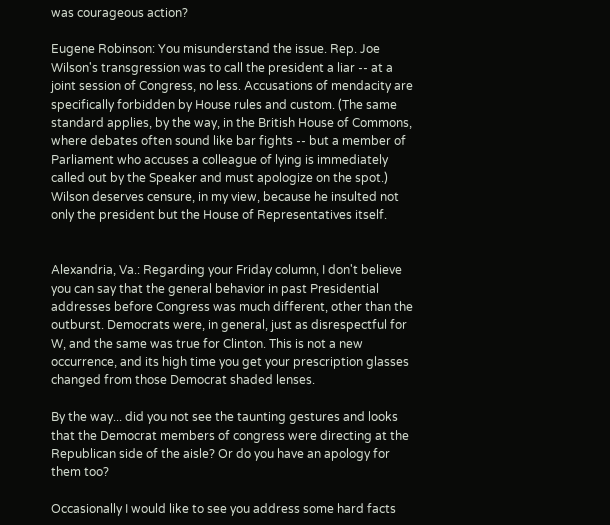was courageous action?

Eugene Robinson: You misunderstand the issue. Rep. Joe Wilson's transgression was to call the president a liar -- at a joint session of Congress, no less. Accusations of mendacity are specifically forbidden by House rules and custom. (The same standard applies, by the way, in the British House of Commons, where debates often sound like bar fights -- but a member of Parliament who accuses a colleague of lying is immediately called out by the Speaker and must apologize on the spot.) Wilson deserves censure, in my view, because he insulted not only the president but the House of Representatives itself.


Alexandria, Va.: Regarding your Friday column, I don't believe you can say that the general behavior in past Presidential addresses before Congress was much different, other than the outburst. Democrats were, in general, just as disrespectful for W, and the same was true for Clinton. This is not a new occurrence, and its high time you get your prescription glasses changed from those Democrat shaded lenses.

By the way... did you not see the taunting gestures and looks that the Democrat members of congress were directing at the Republican side of the aisle? Or do you have an apology for them too?

Occasionally I would like to see you address some hard facts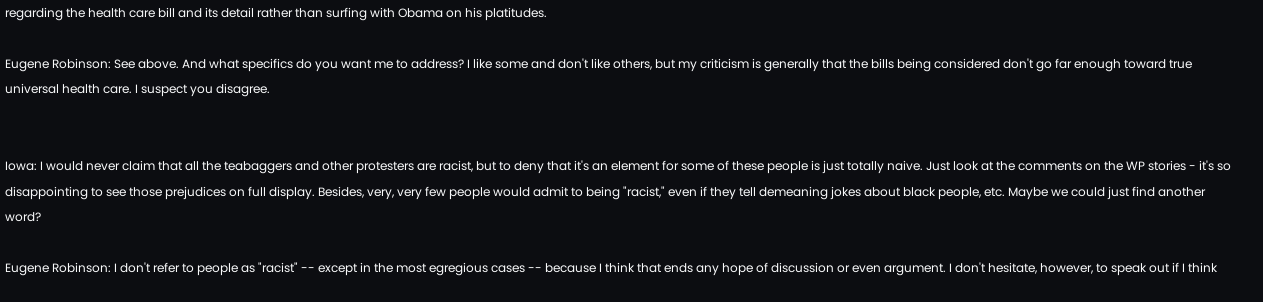regarding the health care bill and its detail rather than surfing with Obama on his platitudes.

Eugene Robinson: See above. And what specifics do you want me to address? I like some and don't like others, but my criticism is generally that the bills being considered don't go far enough toward true universal health care. I suspect you disagree.


Iowa: I would never claim that all the teabaggers and other protesters are racist, but to deny that it's an element for some of these people is just totally naive. Just look at the comments on the WP stories - it's so disappointing to see those prejudices on full display. Besides, very, very few people would admit to being "racist," even if they tell demeaning jokes about black people, etc. Maybe we could just find another word?

Eugene Robinson: I don't refer to people as "racist" -- except in the most egregious cases -- because I think that ends any hope of discussion or even argument. I don't hesitate, however, to speak out if I think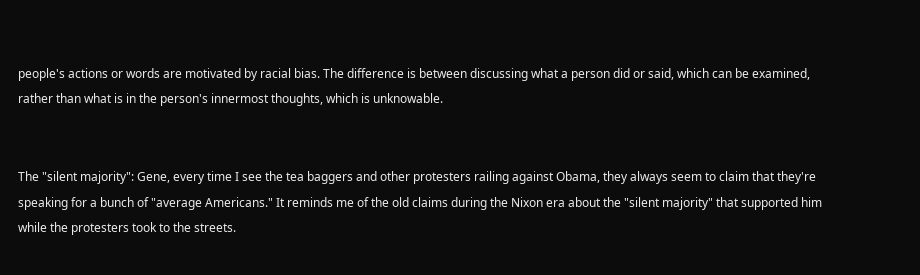people's actions or words are motivated by racial bias. The difference is between discussing what a person did or said, which can be examined, rather than what is in the person's innermost thoughts, which is unknowable.


The "silent majority": Gene, every time I see the tea baggers and other protesters railing against Obama, they always seem to claim that they're speaking for a bunch of "average Americans." It reminds me of the old claims during the Nixon era about the "silent majority" that supported him while the protesters took to the streets.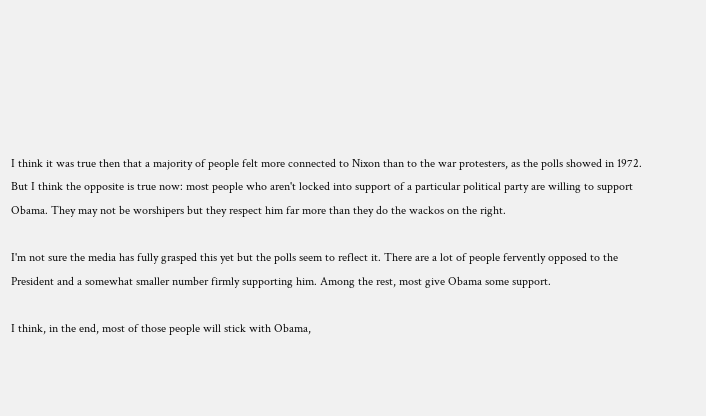I think it was true then that a majority of people felt more connected to Nixon than to the war protesters, as the polls showed in 1972. But I think the opposite is true now: most people who aren't locked into support of a particular political party are willing to support Obama. They may not be worshipers but they respect him far more than they do the wackos on the right.

I'm not sure the media has fully grasped this yet but the polls seem to reflect it. There are a lot of people fervently opposed to the President and a somewhat smaller number firmly supporting him. Among the rest, most give Obama some support.

I think, in the end, most of those people will stick with Obama,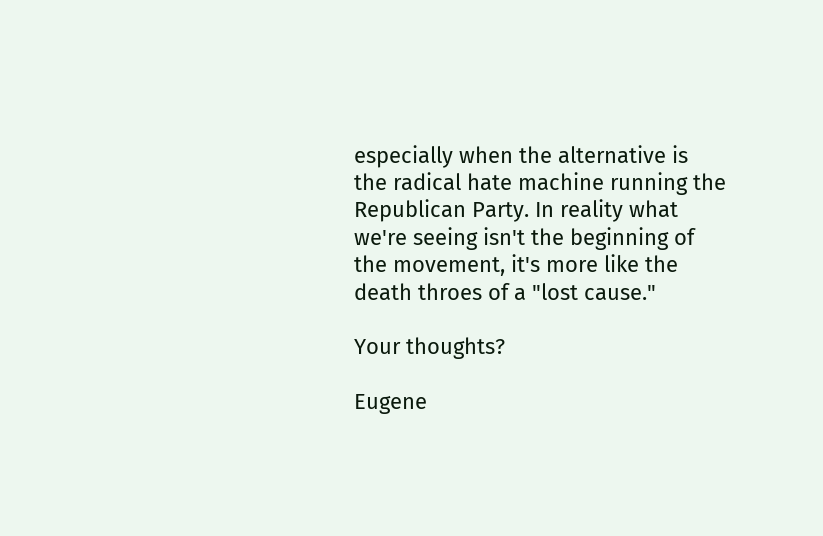especially when the alternative is the radical hate machine running the Republican Party. In reality what we're seeing isn't the beginning of the movement, it's more like the death throes of a "lost cause."

Your thoughts?

Eugene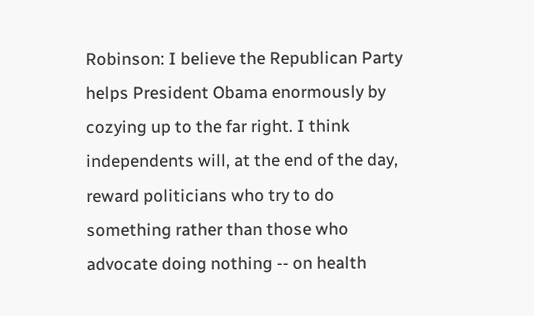Robinson: I believe the Republican Party helps President Obama enormously by cozying up to the far right. I think independents will, at the end of the day, reward politicians who try to do something rather than those who advocate doing nothing -- on health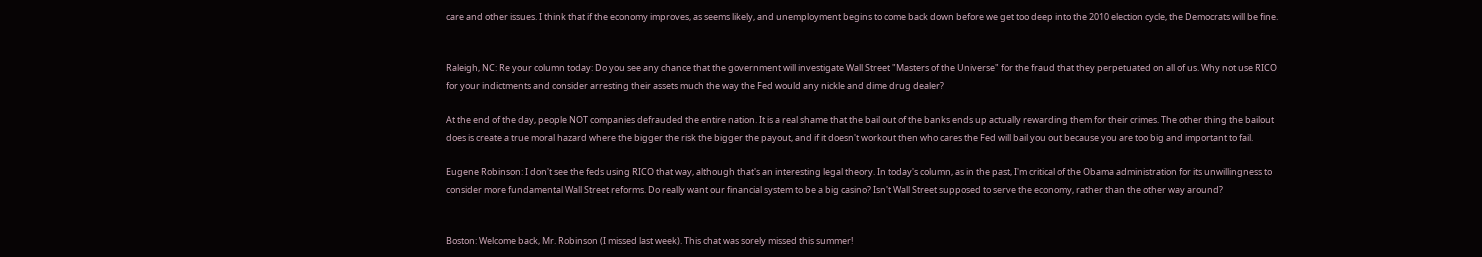care and other issues. I think that if the economy improves, as seems likely, and unemployment begins to come back down before we get too deep into the 2010 election cycle, the Democrats will be fine.


Raleigh, NC: Re your column today: Do you see any chance that the government will investigate Wall Street "Masters of the Universe" for the fraud that they perpetuated on all of us. Why not use RICO for your indictments and consider arresting their assets much the way the Fed would any nickle and dime drug dealer?

At the end of the day, people NOT companies defrauded the entire nation. It is a real shame that the bail out of the banks ends up actually rewarding them for their crimes. The other thing the bailout does is create a true moral hazard where the bigger the risk the bigger the payout, and if it doesn't workout then who cares the Fed will bail you out because you are too big and important to fail.

Eugene Robinson: I don't see the feds using RICO that way, although that's an interesting legal theory. In today's column, as in the past, I'm critical of the Obama administration for its unwillingness to consider more fundamental Wall Street reforms. Do really want our financial system to be a big casino? Isn't Wall Street supposed to serve the economy, rather than the other way around?


Boston: Welcome back, Mr. Robinson (I missed last week). This chat was sorely missed this summer!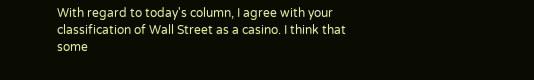With regard to today's column, I agree with your classification of Wall Street as a casino. I think that some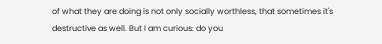of what they are doing is not only socially worthless, that sometimes it's destructive as well. But I am curious: do you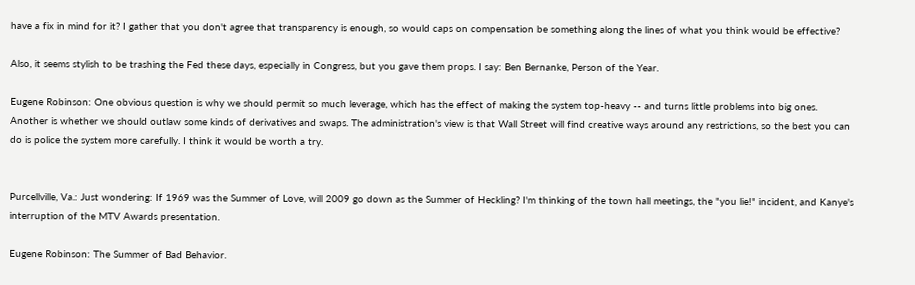have a fix in mind for it? I gather that you don't agree that transparency is enough, so would caps on compensation be something along the lines of what you think would be effective?

Also, it seems stylish to be trashing the Fed these days, especially in Congress, but you gave them props. I say: Ben Bernanke, Person of the Year.

Eugene Robinson: One obvious question is why we should permit so much leverage, which has the effect of making the system top-heavy -- and turns little problems into big ones. Another is whether we should outlaw some kinds of derivatives and swaps. The administration's view is that Wall Street will find creative ways around any restrictions, so the best you can do is police the system more carefully. I think it would be worth a try.


Purcellville, Va.: Just wondering: If 1969 was the Summer of Love, will 2009 go down as the Summer of Heckling? I'm thinking of the town hall meetings, the "you lie!" incident, and Kanye's interruption of the MTV Awards presentation.

Eugene Robinson: The Summer of Bad Behavior.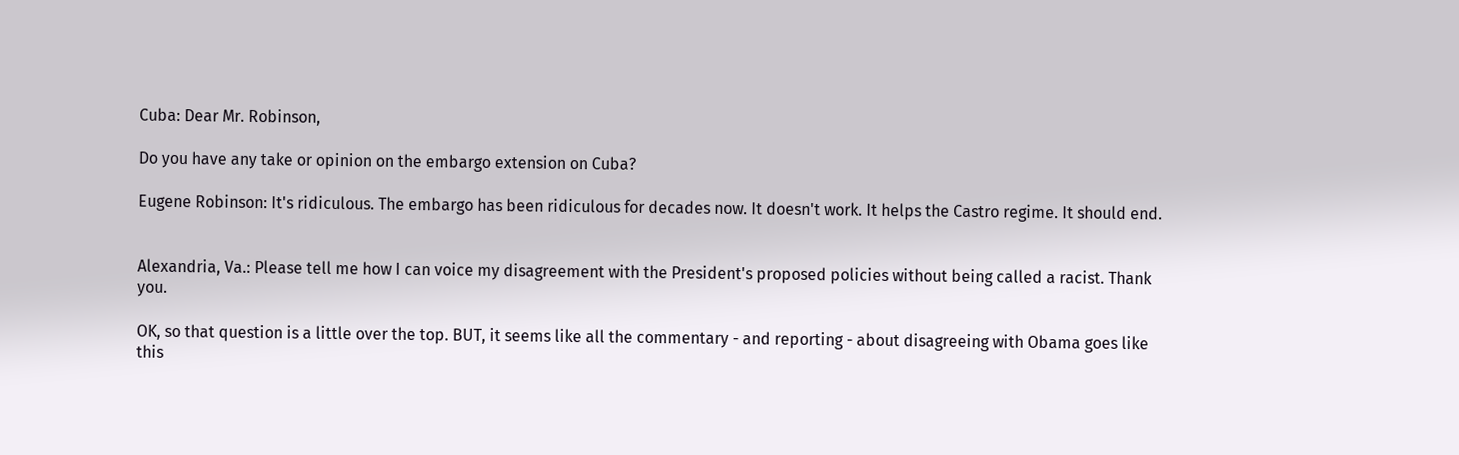Cuba: Dear Mr. Robinson,

Do you have any take or opinion on the embargo extension on Cuba?

Eugene Robinson: It's ridiculous. The embargo has been ridiculous for decades now. It doesn't work. It helps the Castro regime. It should end.


Alexandria, Va.: Please tell me how I can voice my disagreement with the President's proposed policies without being called a racist. Thank you.

OK, so that question is a little over the top. BUT, it seems like all the commentary - and reporting - about disagreeing with Obama goes like this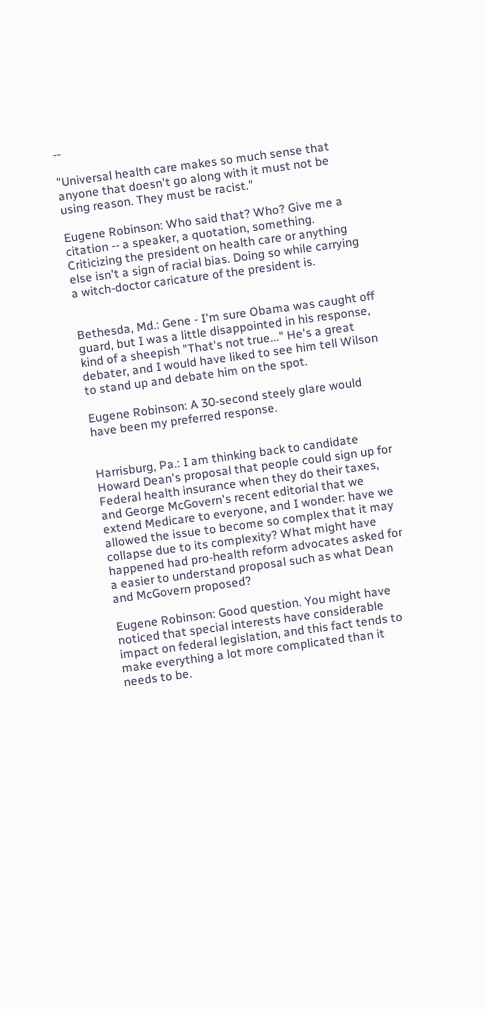--

"Universal health care makes so much sense that anyone that doesn't go along with it must not be using reason. They must be racist."

Eugene Robinson: Who said that? Who? Give me a citation -- a speaker, a quotation, something. Criticizing the president on health care or anything else isn't a sign of racial bias. Doing so while carrying a witch-doctor caricature of the president is.


Bethesda, Md.: Gene - I'm sure Obama was caught off guard, but I was a little disappointed in his response, kind of a sheepish "That's not true..." He's a great debater, and I would have liked to see him tell Wilson to stand up and debate him on the spot.

Eugene Robinson: A 30-second steely glare would have been my preferred response.


Harrisburg, Pa.: I am thinking back to candidate Howard Dean's proposal that people could sign up for Federal health insurance when they do their taxes, and George McGovern's recent editorial that we extend Medicare to everyone, and I wonder: have we allowed the issue to become so complex that it may collapse due to its complexity? What might have happened had pro-health reform advocates asked for a easier to understand proposal such as what Dean and McGovern proposed?

Eugene Robinson: Good question. You might have noticed that special interests have considerable impact on federal legislation, and this fact tends to make everything a lot more complicated than it needs to be.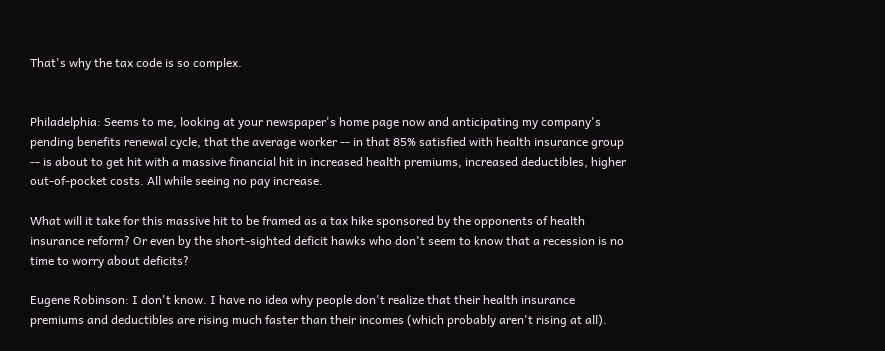That's why the tax code is so complex.


Philadelphia: Seems to me, looking at your newspaper's home page now and anticipating my company's pending benefits renewal cycle, that the average worker -- in that 85% satisfied with health insurance group -- is about to get hit with a massive financial hit in increased health premiums, increased deductibles, higher out-of-pocket costs. All while seeing no pay increase.

What will it take for this massive hit to be framed as a tax hike sponsored by the opponents of health insurance reform? Or even by the short-sighted deficit hawks who don't seem to know that a recession is no time to worry about deficits?

Eugene Robinson: I don't know. I have no idea why people don't realize that their health insurance premiums and deductibles are rising much faster than their incomes (which probably aren't rising at all).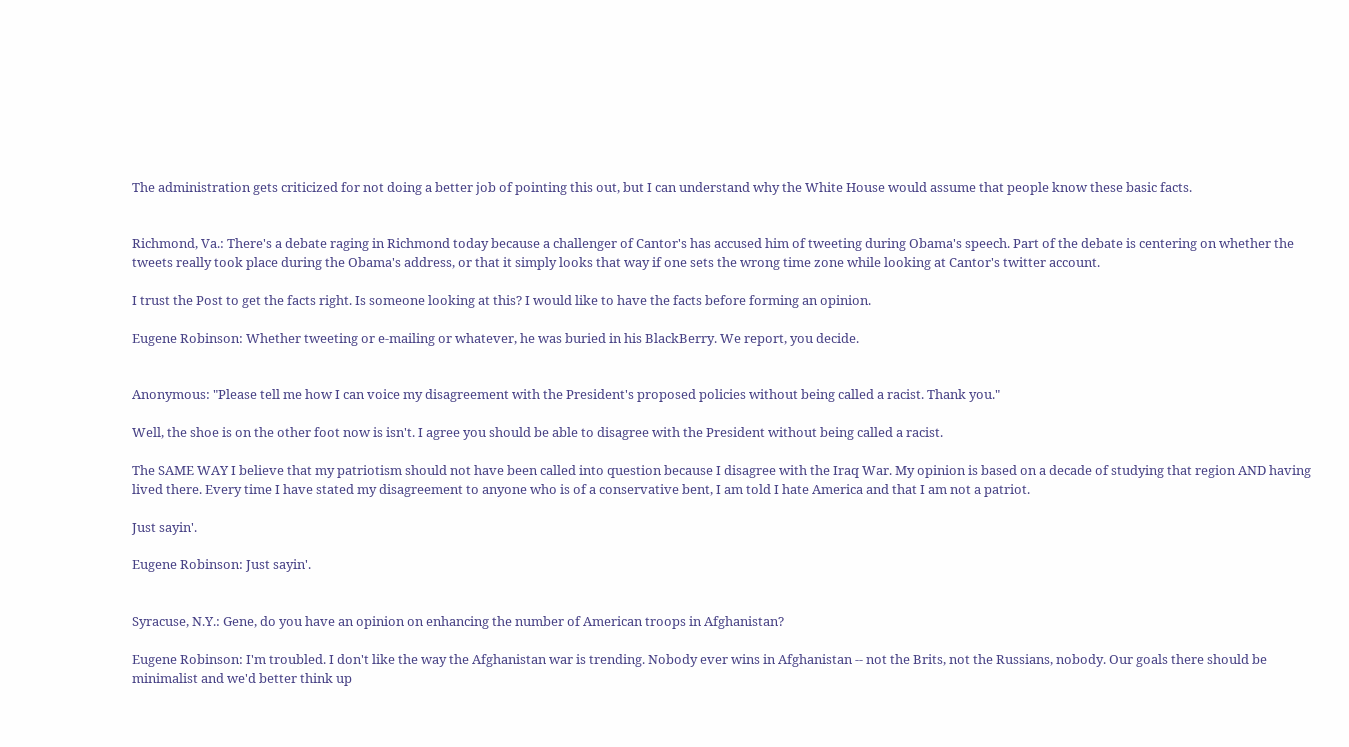The administration gets criticized for not doing a better job of pointing this out, but I can understand why the White House would assume that people know these basic facts.


Richmond, Va.: There's a debate raging in Richmond today because a challenger of Cantor's has accused him of tweeting during Obama's speech. Part of the debate is centering on whether the tweets really took place during the Obama's address, or that it simply looks that way if one sets the wrong time zone while looking at Cantor's twitter account.

I trust the Post to get the facts right. Is someone looking at this? I would like to have the facts before forming an opinion.

Eugene Robinson: Whether tweeting or e-mailing or whatever, he was buried in his BlackBerry. We report, you decide.


Anonymous: "Please tell me how I can voice my disagreement with the President's proposed policies without being called a racist. Thank you."

Well, the shoe is on the other foot now is isn't. I agree you should be able to disagree with the President without being called a racist.

The SAME WAY I believe that my patriotism should not have been called into question because I disagree with the Iraq War. My opinion is based on a decade of studying that region AND having lived there. Every time I have stated my disagreement to anyone who is of a conservative bent, I am told I hate America and that I am not a patriot.

Just sayin'.

Eugene Robinson: Just sayin'.


Syracuse, N.Y.: Gene, do you have an opinion on enhancing the number of American troops in Afghanistan?

Eugene Robinson: I'm troubled. I don't like the way the Afghanistan war is trending. Nobody ever wins in Afghanistan -- not the Brits, not the Russians, nobody. Our goals there should be minimalist and we'd better think up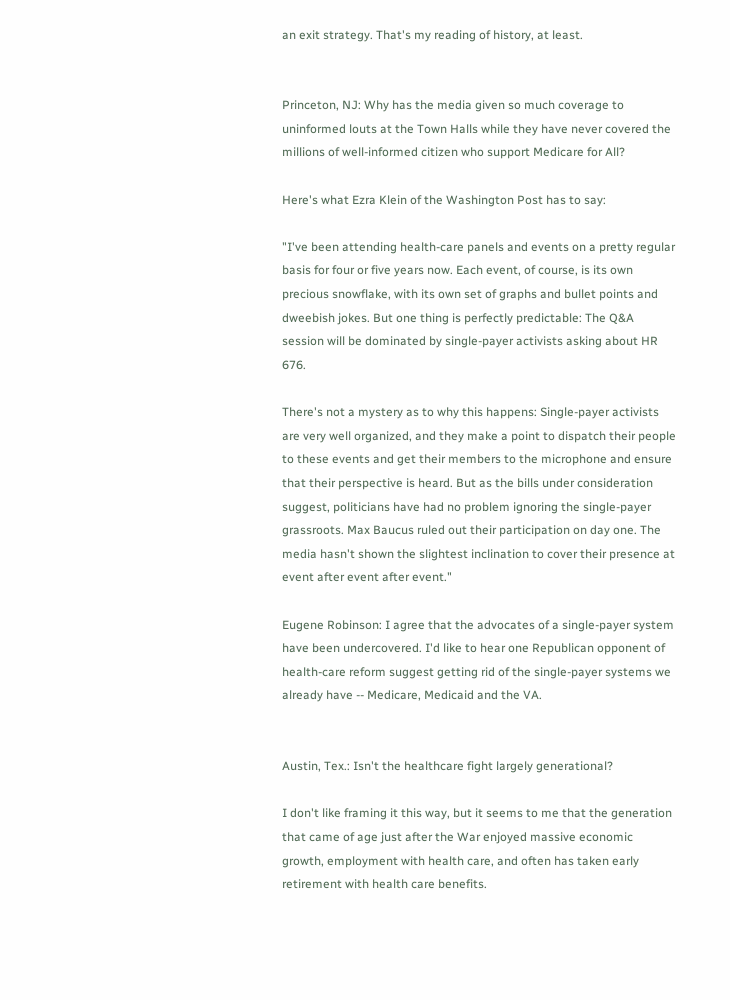an exit strategy. That's my reading of history, at least.


Princeton, NJ: Why has the media given so much coverage to uninformed louts at the Town Halls while they have never covered the millions of well-informed citizen who support Medicare for All?

Here's what Ezra Klein of the Washington Post has to say:

"I've been attending health-care panels and events on a pretty regular basis for four or five years now. Each event, of course, is its own precious snowflake, with its own set of graphs and bullet points and dweebish jokes. But one thing is perfectly predictable: The Q&A session will be dominated by single-payer activists asking about HR 676.

There's not a mystery as to why this happens: Single-payer activists are very well organized, and they make a point to dispatch their people to these events and get their members to the microphone and ensure that their perspective is heard. But as the bills under consideration suggest, politicians have had no problem ignoring the single-payer grassroots. Max Baucus ruled out their participation on day one. The media hasn't shown the slightest inclination to cover their presence at event after event after event."

Eugene Robinson: I agree that the advocates of a single-payer system have been undercovered. I'd like to hear one Republican opponent of health-care reform suggest getting rid of the single-payer systems we already have -- Medicare, Medicaid and the VA.


Austin, Tex.: Isn't the healthcare fight largely generational?

I don't like framing it this way, but it seems to me that the generation that came of age just after the War enjoyed massive economic growth, employment with health care, and often has taken early retirement with health care benefits.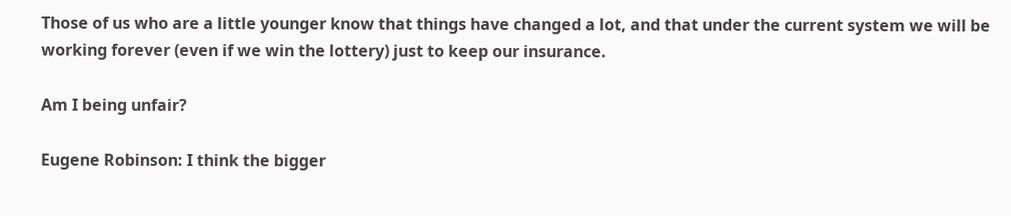Those of us who are a little younger know that things have changed a lot, and that under the current system we will be working forever (even if we win the lottery) just to keep our insurance.

Am I being unfair?

Eugene Robinson: I think the bigger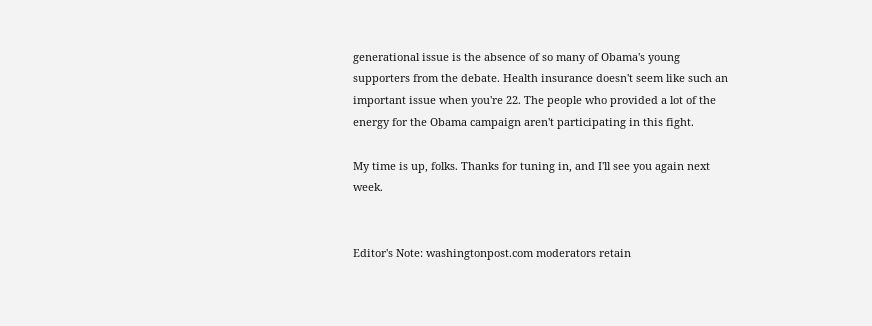generational issue is the absence of so many of Obama's young supporters from the debate. Health insurance doesn't seem like such an important issue when you're 22. The people who provided a lot of the energy for the Obama campaign aren't participating in this fight.

My time is up, folks. Thanks for tuning in, and I'll see you again next week.


Editor's Note: washingtonpost.com moderators retain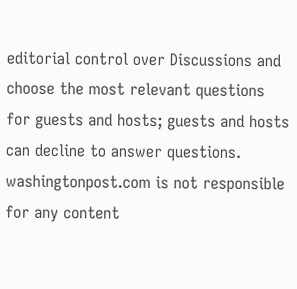editorial control over Discussions and choose the most relevant questions for guests and hosts; guests and hosts can decline to answer questions. washingtonpost.com is not responsible for any content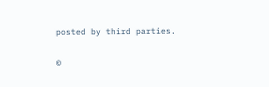posted by third parties.

©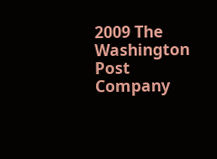2009 The Washington Post Company